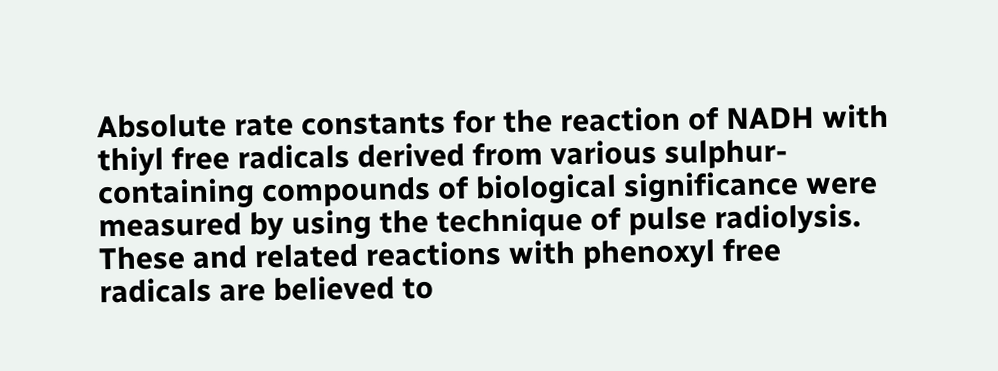Absolute rate constants for the reaction of NADH with thiyl free radicals derived from various sulphur-containing compounds of biological significance were measured by using the technique of pulse radiolysis. These and related reactions with phenoxyl free radicals are believed to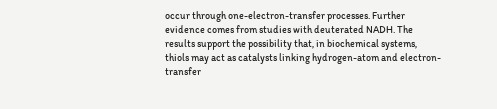occur through one-electron-transfer processes. Further evidence comes from studies with deuterated NADH. The results support the possibility that, in biochemical systems, thiols may act as catalysts linking hydrogen-atom and electron-transfer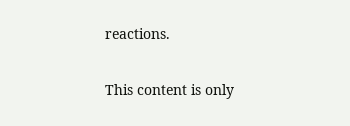reactions.

This content is only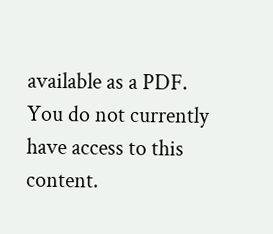available as a PDF.
You do not currently have access to this content.